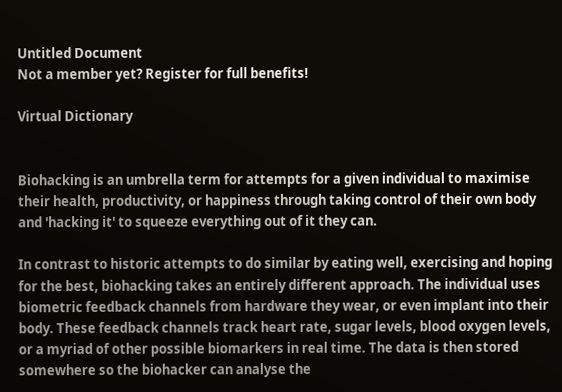Untitled Document
Not a member yet? Register for full benefits!

Virtual Dictionary


Biohacking is an umbrella term for attempts for a given individual to maximise their health, productivity, or happiness through taking control of their own body and 'hacking it' to squeeze everything out of it they can.

In contrast to historic attempts to do similar by eating well, exercising and hoping for the best, biohacking takes an entirely different approach. The individual uses biometric feedback channels from hardware they wear, or even implant into their body. These feedback channels track heart rate, sugar levels, blood oxygen levels, or a myriad of other possible biomarkers in real time. The data is then stored somewhere so the biohacker can analyse the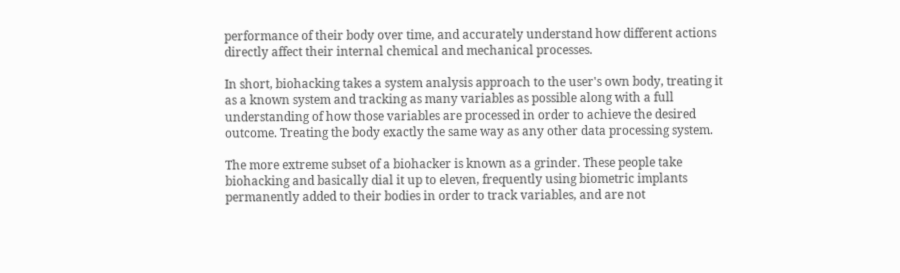performance of their body over time, and accurately understand how different actions directly affect their internal chemical and mechanical processes.

In short, biohacking takes a system analysis approach to the user's own body, treating it as a known system and tracking as many variables as possible along with a full understanding of how those variables are processed in order to achieve the desired outcome. Treating the body exactly the same way as any other data processing system.

The more extreme subset of a biohacker is known as a grinder. These people take biohacking and basically dial it up to eleven, frequently using biometric implants permanently added to their bodies in order to track variables, and are not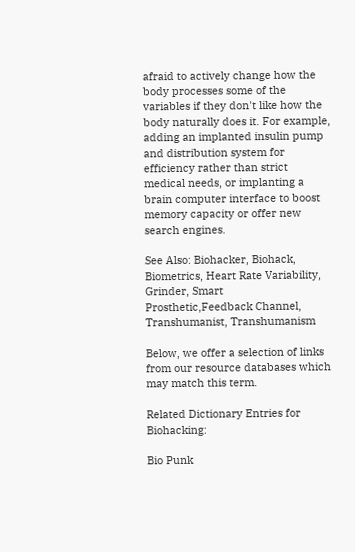afraid to actively change how the body processes some of the variables if they don't like how the body naturally does it. For example, adding an implanted insulin pump and distribution system for efficiency rather than strict medical needs, or implanting a brain computer interface to boost memory capacity or offer new search engines.

See Also: Biohacker, Biohack, Biometrics, Heart Rate Variability, Grinder, Smart Prosthetic,Feedback Channel, Transhumanist, Transhumanism

Below, we offer a selection of links from our resource databases which may match this term.

Related Dictionary Entries for Biohacking:

Bio Punk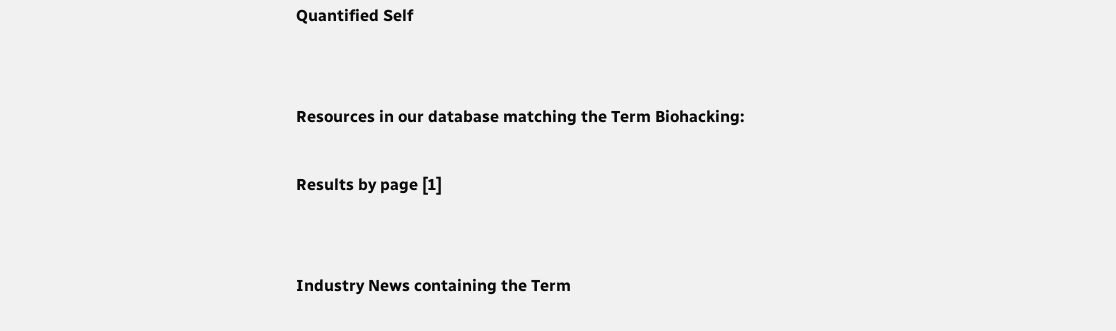Quantified Self


Resources in our database matching the Term Biohacking:

Results by page [1]


Industry News containing the Term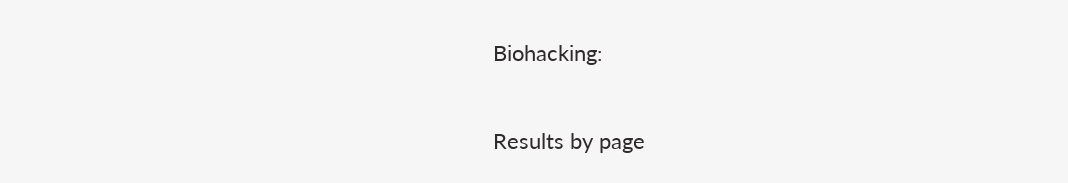Biohacking:

Results by page